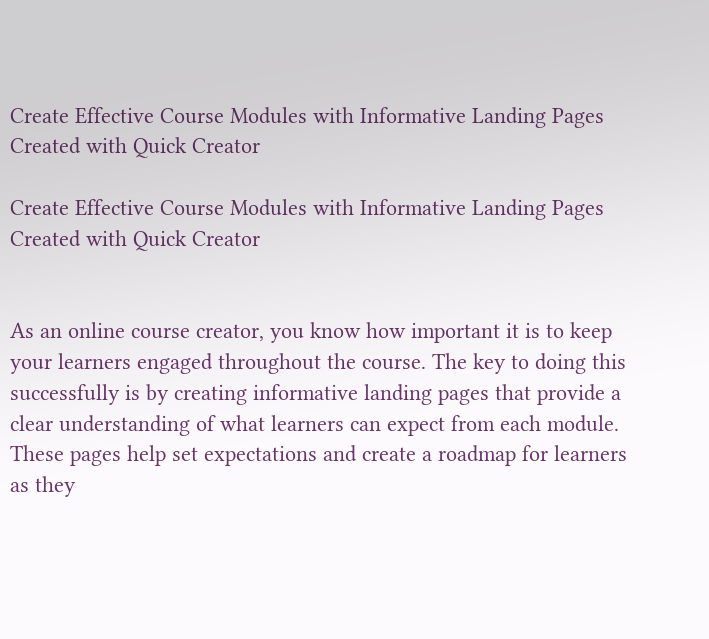Create Effective Course Modules with Informative Landing Pages Created with Quick Creator

Create Effective Course Modules with Informative Landing Pages Created with Quick Creator


As an online course creator, you know how important it is to keep your learners engaged throughout the course. The key to doing this successfully is by creating informative landing pages that provide a clear understanding of what learners can expect from each module. These pages help set expectations and create a roadmap for learners as they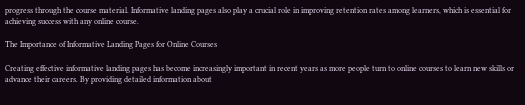progress through the course material. Informative landing pages also play a crucial role in improving retention rates among learners, which is essential for achieving success with any online course.

The Importance of Informative Landing Pages for Online Courses

Creating effective informative landing pages has become increasingly important in recent years as more people turn to online courses to learn new skills or advance their careers. By providing detailed information about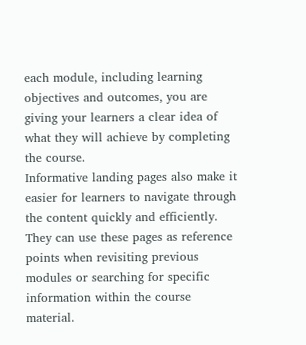each module, including learning objectives and outcomes, you are giving your learners a clear idea of what they will achieve by completing the course.
Informative landing pages also make it easier for learners to navigate through the content quickly and efficiently. They can use these pages as reference points when revisiting previous modules or searching for specific information within the course material.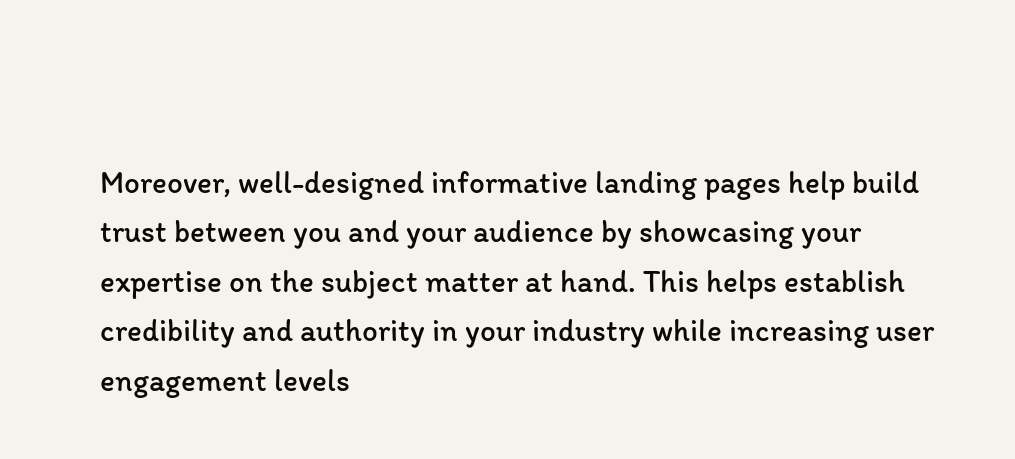Moreover, well-designed informative landing pages help build trust between you and your audience by showcasing your expertise on the subject matter at hand. This helps establish credibility and authority in your industry while increasing user engagement levels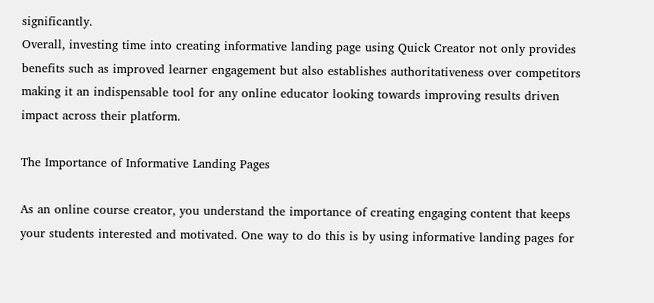significantly.
Overall, investing time into creating informative landing page using Quick Creator not only provides benefits such as improved learner engagement but also establishes authoritativeness over competitors making it an indispensable tool for any online educator looking towards improving results driven impact across their platform.

The Importance of Informative Landing Pages

As an online course creator, you understand the importance of creating engaging content that keeps your students interested and motivated. One way to do this is by using informative landing pages for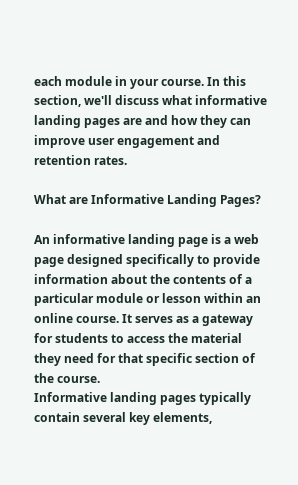each module in your course. In this section, we'll discuss what informative landing pages are and how they can improve user engagement and retention rates.

What are Informative Landing Pages?

An informative landing page is a web page designed specifically to provide information about the contents of a particular module or lesson within an online course. It serves as a gateway for students to access the material they need for that specific section of the course.
Informative landing pages typically contain several key elements,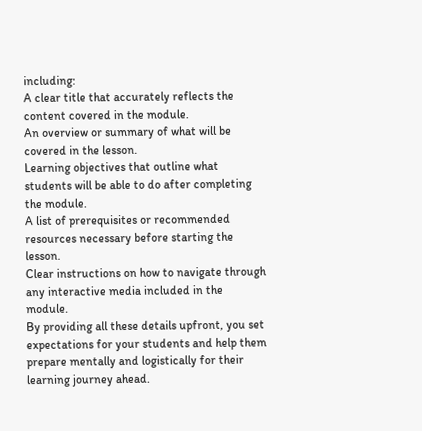including:
A clear title that accurately reflects the content covered in the module.
An overview or summary of what will be covered in the lesson.
Learning objectives that outline what students will be able to do after completing the module.
A list of prerequisites or recommended resources necessary before starting the lesson.
Clear instructions on how to navigate through any interactive media included in the module.
By providing all these details upfront, you set expectations for your students and help them prepare mentally and logistically for their learning journey ahead.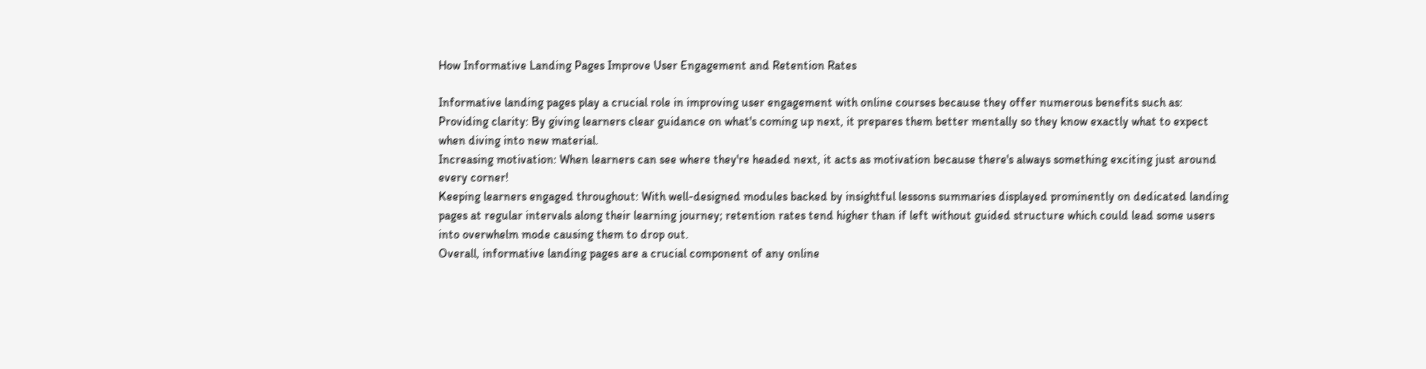How Informative Landing Pages Improve User Engagement and Retention Rates

Informative landing pages play a crucial role in improving user engagement with online courses because they offer numerous benefits such as:
Providing clarity: By giving learners clear guidance on what's coming up next, it prepares them better mentally so they know exactly what to expect when diving into new material.
Increasing motivation: When learners can see where they're headed next, it acts as motivation because there's always something exciting just around every corner!
Keeping learners engaged throughout: With well-designed modules backed by insightful lessons summaries displayed prominently on dedicated landing pages at regular intervals along their learning journey; retention rates tend higher than if left without guided structure which could lead some users into overwhelm mode causing them to drop out.
Overall, informative landing pages are a crucial component of any online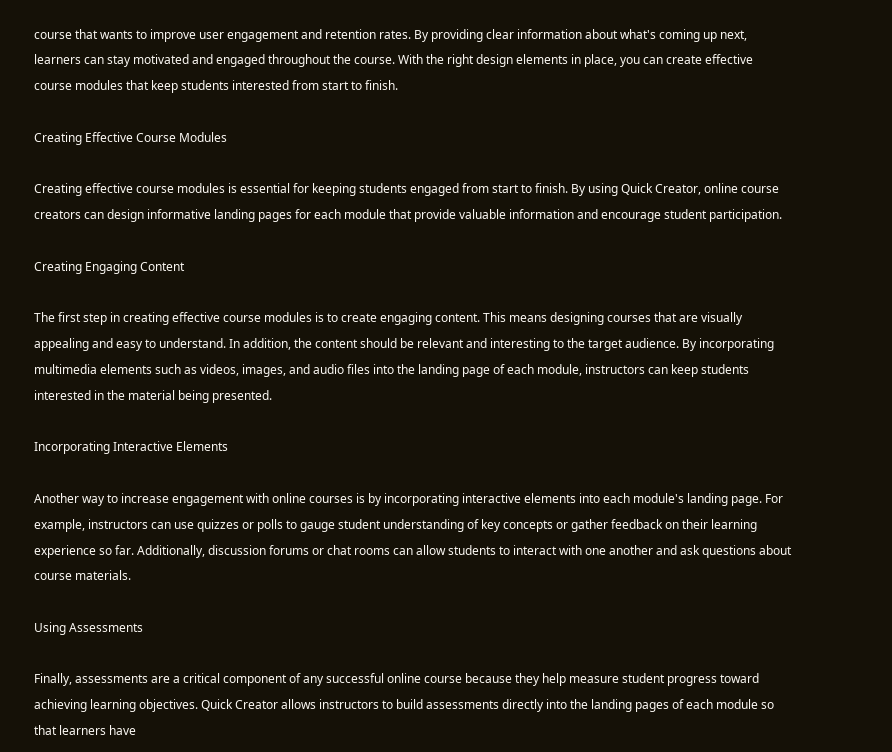course that wants to improve user engagement and retention rates. By providing clear information about what's coming up next, learners can stay motivated and engaged throughout the course. With the right design elements in place, you can create effective course modules that keep students interested from start to finish.

Creating Effective Course Modules

Creating effective course modules is essential for keeping students engaged from start to finish. By using Quick Creator, online course creators can design informative landing pages for each module that provide valuable information and encourage student participation.

Creating Engaging Content

The first step in creating effective course modules is to create engaging content. This means designing courses that are visually appealing and easy to understand. In addition, the content should be relevant and interesting to the target audience. By incorporating multimedia elements such as videos, images, and audio files into the landing page of each module, instructors can keep students interested in the material being presented.

Incorporating Interactive Elements

Another way to increase engagement with online courses is by incorporating interactive elements into each module's landing page. For example, instructors can use quizzes or polls to gauge student understanding of key concepts or gather feedback on their learning experience so far. Additionally, discussion forums or chat rooms can allow students to interact with one another and ask questions about course materials.

Using Assessments

Finally, assessments are a critical component of any successful online course because they help measure student progress toward achieving learning objectives. Quick Creator allows instructors to build assessments directly into the landing pages of each module so that learners have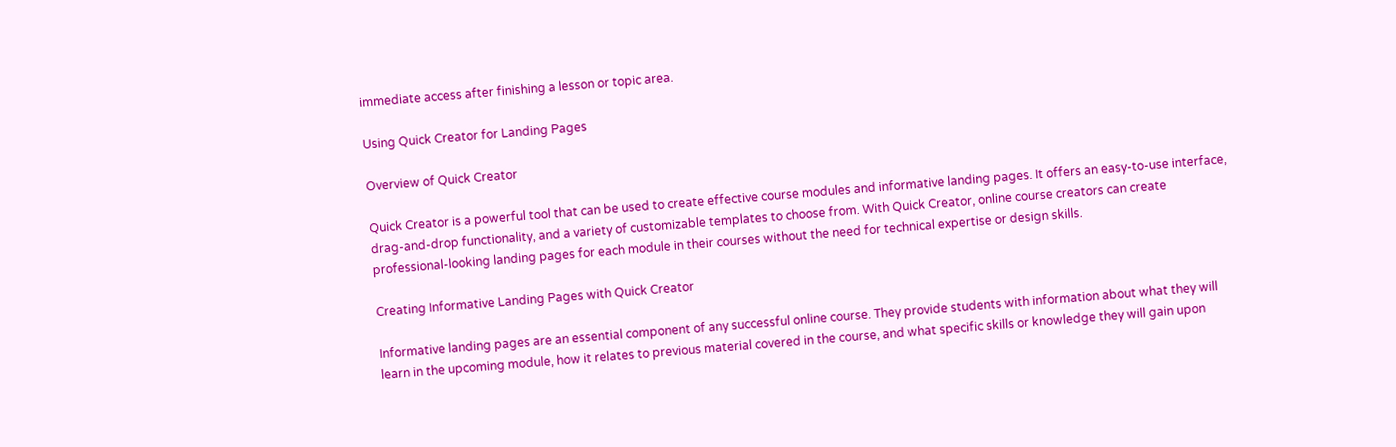immediate access after finishing a lesson or topic area.

Using Quick Creator for Landing Pages

Overview of Quick Creator

Quick Creator is a powerful tool that can be used to create effective course modules and informative landing pages. It offers an easy-to-use interface, drag-and-drop functionality, and a variety of customizable templates to choose from. With Quick Creator, online course creators can create professional-looking landing pages for each module in their courses without the need for technical expertise or design skills.

Creating Informative Landing Pages with Quick Creator

Informative landing pages are an essential component of any successful online course. They provide students with information about what they will learn in the upcoming module, how it relates to previous material covered in the course, and what specific skills or knowledge they will gain upon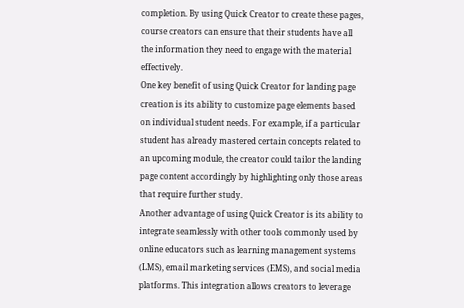completion. By using Quick Creator to create these pages, course creators can ensure that their students have all the information they need to engage with the material effectively.
One key benefit of using Quick Creator for landing page creation is its ability to customize page elements based on individual student needs. For example, if a particular student has already mastered certain concepts related to an upcoming module, the creator could tailor the landing page content accordingly by highlighting only those areas that require further study.
Another advantage of using Quick Creator is its ability to integrate seamlessly with other tools commonly used by online educators such as learning management systems (LMS), email marketing services (EMS), and social media platforms. This integration allows creators to leverage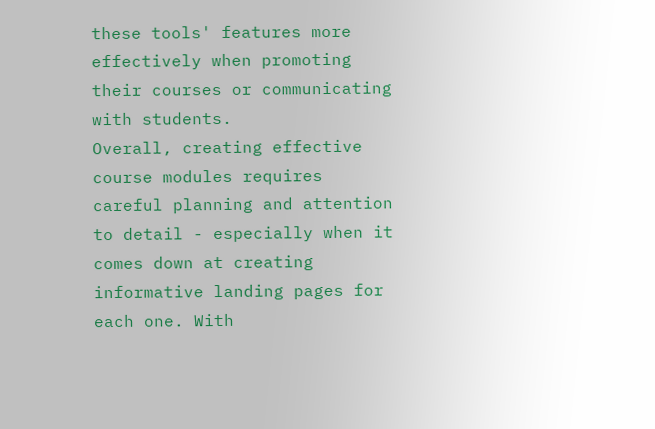these tools' features more effectively when promoting their courses or communicating with students.
Overall, creating effective course modules requires careful planning and attention to detail - especially when it comes down at creating informative landing pages for each one. With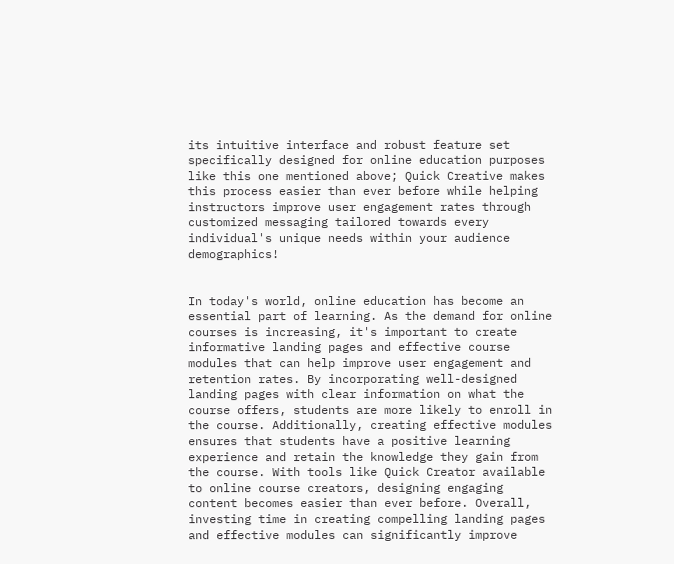its intuitive interface and robust feature set specifically designed for online education purposes like this one mentioned above; Quick Creative makes this process easier than ever before while helping instructors improve user engagement rates through customized messaging tailored towards every individual's unique needs within your audience demographics!


In today's world, online education has become an essential part of learning. As the demand for online courses is increasing, it's important to create informative landing pages and effective course modules that can help improve user engagement and retention rates. By incorporating well-designed landing pages with clear information on what the course offers, students are more likely to enroll in the course. Additionally, creating effective modules ensures that students have a positive learning experience and retain the knowledge they gain from the course. With tools like Quick Creator available to online course creators, designing engaging content becomes easier than ever before. Overall, investing time in creating compelling landing pages and effective modules can significantly improve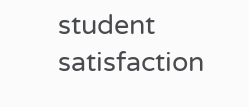student satisfaction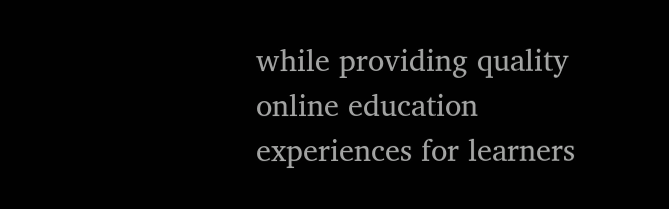while providing quality online education experiences for learners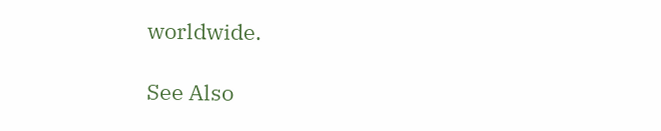worldwide.

See Also